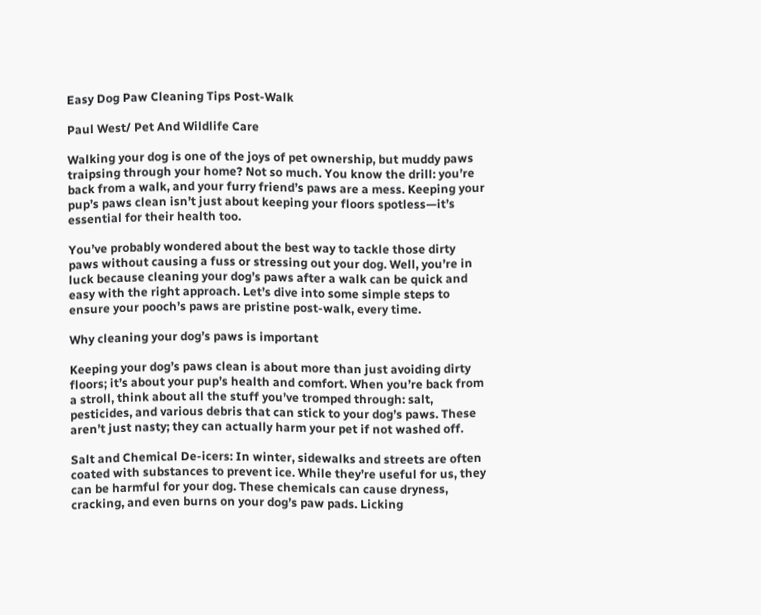Easy Dog Paw Cleaning Tips Post-Walk

Paul West/ Pet And Wildlife Care

Walking your dog is one of the joys of pet ownership, but muddy paws traipsing through your home? Not so much. You know the drill: you’re back from a walk, and your furry friend’s paws are a mess. Keeping your pup’s paws clean isn’t just about keeping your floors spotless—it’s essential for their health too.

You’ve probably wondered about the best way to tackle those dirty paws without causing a fuss or stressing out your dog. Well, you’re in luck because cleaning your dog’s paws after a walk can be quick and easy with the right approach. Let’s dive into some simple steps to ensure your pooch’s paws are pristine post-walk, every time.

Why cleaning your dog’s paws is important

Keeping your dog’s paws clean is about more than just avoiding dirty floors; it’s about your pup’s health and comfort. When you’re back from a stroll, think about all the stuff you’ve tromped through: salt, pesticides, and various debris that can stick to your dog’s paws. These aren’t just nasty; they can actually harm your pet if not washed off.

Salt and Chemical De-icers: In winter, sidewalks and streets are often coated with substances to prevent ice. While they’re useful for us, they can be harmful for your dog. These chemicals can cause dryness, cracking, and even burns on your dog’s paw pads. Licking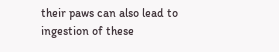their paws can also lead to ingestion of these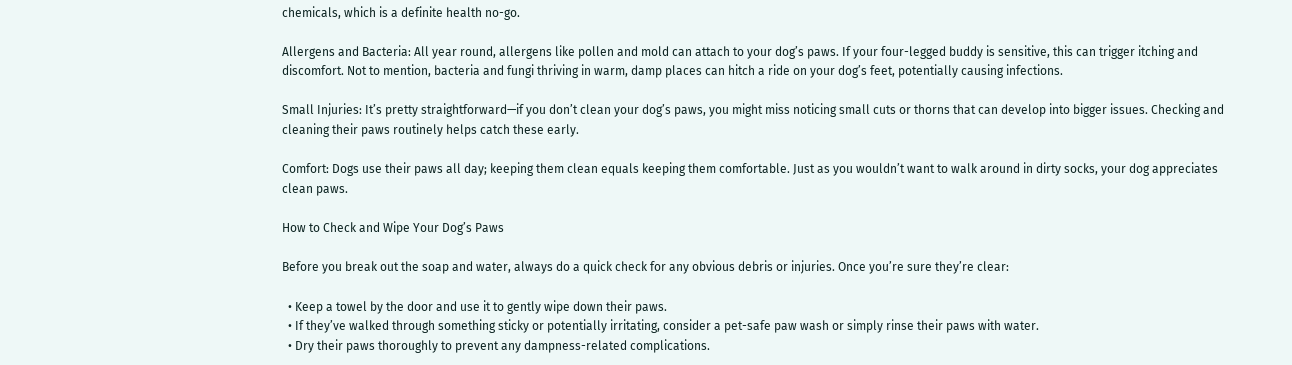chemicals, which is a definite health no-go.

Allergens and Bacteria: All year round, allergens like pollen and mold can attach to your dog’s paws. If your four-legged buddy is sensitive, this can trigger itching and discomfort. Not to mention, bacteria and fungi thriving in warm, damp places can hitch a ride on your dog’s feet, potentially causing infections.

Small Injuries: It’s pretty straightforward—if you don’t clean your dog’s paws, you might miss noticing small cuts or thorns that can develop into bigger issues. Checking and cleaning their paws routinely helps catch these early.

Comfort: Dogs use their paws all day; keeping them clean equals keeping them comfortable. Just as you wouldn’t want to walk around in dirty socks, your dog appreciates clean paws.

How to Check and Wipe Your Dog’s Paws

Before you break out the soap and water, always do a quick check for any obvious debris or injuries. Once you’re sure they’re clear:

  • Keep a towel by the door and use it to gently wipe down their paws.
  • If they’ve walked through something sticky or potentially irritating, consider a pet-safe paw wash or simply rinse their paws with water.
  • Dry their paws thoroughly to prevent any dampness-related complications.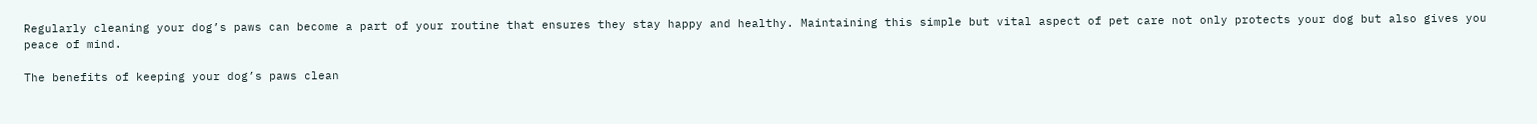Regularly cleaning your dog’s paws can become a part of your routine that ensures they stay happy and healthy. Maintaining this simple but vital aspect of pet care not only protects your dog but also gives you peace of mind.

The benefits of keeping your dog’s paws clean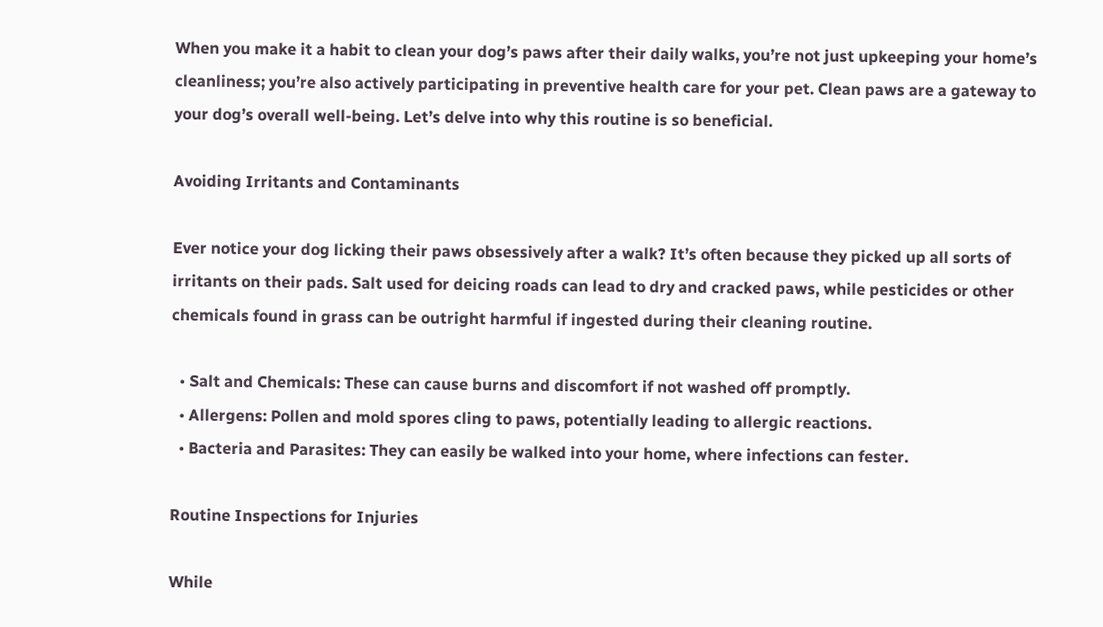When you make it a habit to clean your dog’s paws after their daily walks, you’re not just upkeeping your home’s cleanliness; you’re also actively participating in preventive health care for your pet. Clean paws are a gateway to your dog’s overall well-being. Let’s delve into why this routine is so beneficial.

Avoiding Irritants and Contaminants

Ever notice your dog licking their paws obsessively after a walk? It’s often because they picked up all sorts of irritants on their pads. Salt used for deicing roads can lead to dry and cracked paws, while pesticides or other chemicals found in grass can be outright harmful if ingested during their cleaning routine.

  • Salt and Chemicals: These can cause burns and discomfort if not washed off promptly.
  • Allergens: Pollen and mold spores cling to paws, potentially leading to allergic reactions.
  • Bacteria and Parasites: They can easily be walked into your home, where infections can fester.

Routine Inspections for Injuries

While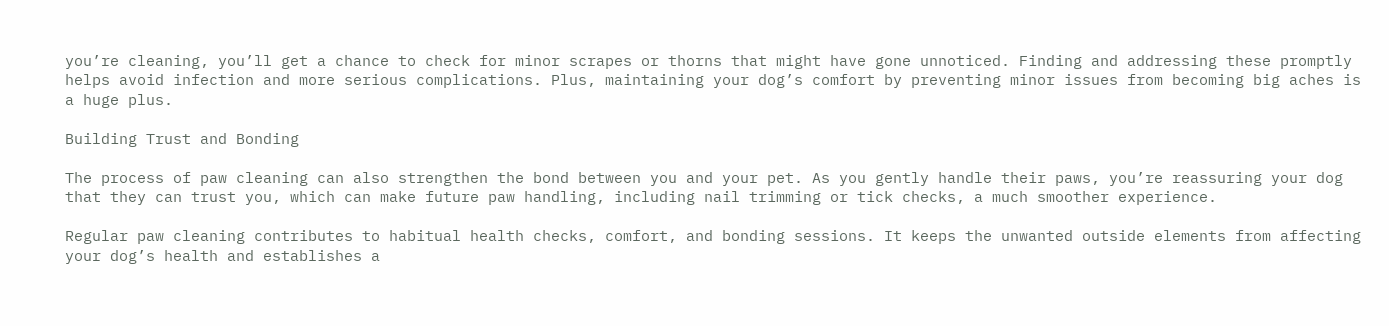you’re cleaning, you’ll get a chance to check for minor scrapes or thorns that might have gone unnoticed. Finding and addressing these promptly helps avoid infection and more serious complications. Plus, maintaining your dog’s comfort by preventing minor issues from becoming big aches is a huge plus.

Building Trust and Bonding

The process of paw cleaning can also strengthen the bond between you and your pet. As you gently handle their paws, you’re reassuring your dog that they can trust you, which can make future paw handling, including nail trimming or tick checks, a much smoother experience.

Regular paw cleaning contributes to habitual health checks, comfort, and bonding sessions. It keeps the unwanted outside elements from affecting your dog’s health and establishes a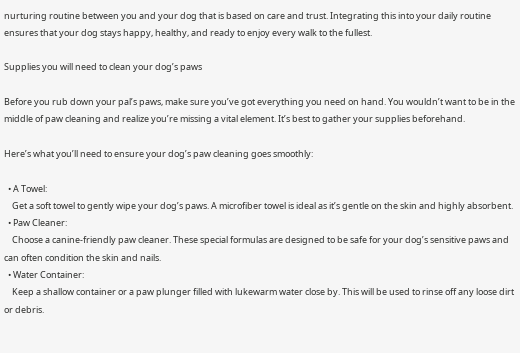nurturing routine between you and your dog that is based on care and trust. Integrating this into your daily routine ensures that your dog stays happy, healthy, and ready to enjoy every walk to the fullest.

Supplies you will need to clean your dog’s paws

Before you rub down your pal’s paws, make sure you’ve got everything you need on hand. You wouldn’t want to be in the middle of paw cleaning and realize you’re missing a vital element. It’s best to gather your supplies beforehand.

Here’s what you’ll need to ensure your dog’s paw cleaning goes smoothly:

  • A Towel:
    Get a soft towel to gently wipe your dog’s paws. A microfiber towel is ideal as it’s gentle on the skin and highly absorbent.
  • Paw Cleaner:
    Choose a canine-friendly paw cleaner. These special formulas are designed to be safe for your dog’s sensitive paws and can often condition the skin and nails.
  • Water Container:
    Keep a shallow container or a paw plunger filled with lukewarm water close by. This will be used to rinse off any loose dirt or debris.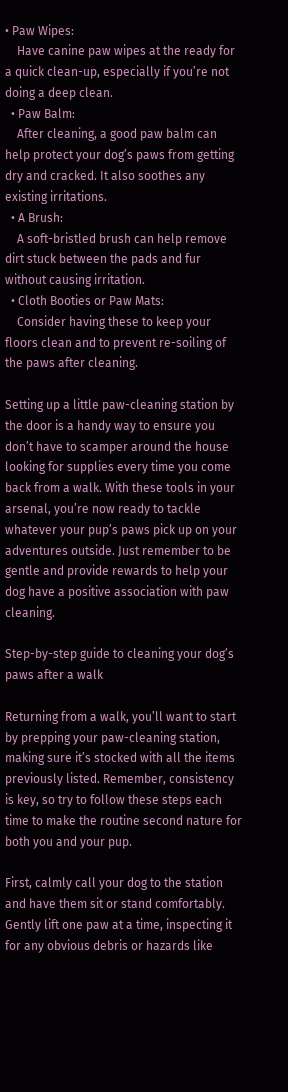• Paw Wipes:
    Have canine paw wipes at the ready for a quick clean-up, especially if you’re not doing a deep clean.
  • Paw Balm:
    After cleaning, a good paw balm can help protect your dog’s paws from getting dry and cracked. It also soothes any existing irritations.
  • A Brush:
    A soft-bristled brush can help remove dirt stuck between the pads and fur without causing irritation.
  • Cloth Booties or Paw Mats:
    Consider having these to keep your floors clean and to prevent re-soiling of the paws after cleaning.

Setting up a little paw-cleaning station by the door is a handy way to ensure you don’t have to scamper around the house looking for supplies every time you come back from a walk. With these tools in your arsenal, you’re now ready to tackle whatever your pup’s paws pick up on your adventures outside. Just remember to be gentle and provide rewards to help your dog have a positive association with paw cleaning.

Step-by-step guide to cleaning your dog’s paws after a walk

Returning from a walk, you’ll want to start by prepping your paw-cleaning station, making sure it’s stocked with all the items previously listed. Remember, consistency is key, so try to follow these steps each time to make the routine second nature for both you and your pup.

First, calmly call your dog to the station and have them sit or stand comfortably. Gently lift one paw at a time, inspecting it for any obvious debris or hazards like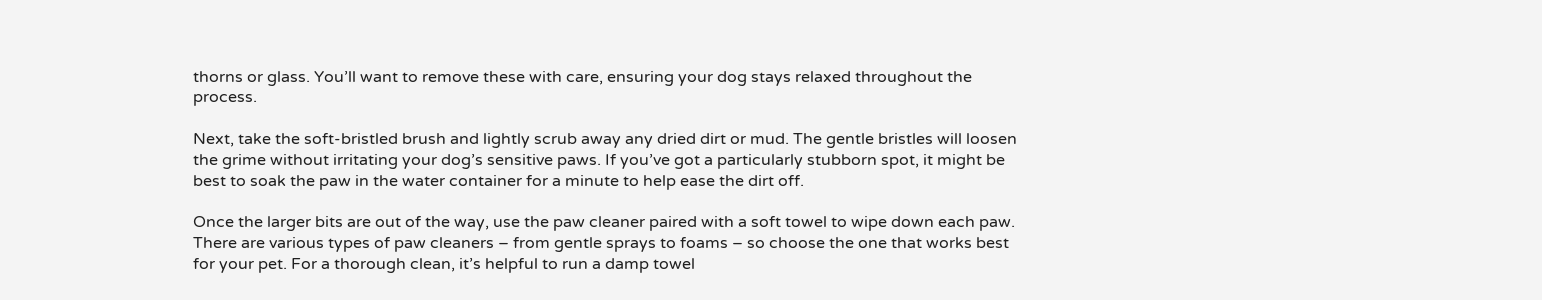thorns or glass. You’ll want to remove these with care, ensuring your dog stays relaxed throughout the process.

Next, take the soft-bristled brush and lightly scrub away any dried dirt or mud. The gentle bristles will loosen the grime without irritating your dog’s sensitive paws. If you’ve got a particularly stubborn spot, it might be best to soak the paw in the water container for a minute to help ease the dirt off.

Once the larger bits are out of the way, use the paw cleaner paired with a soft towel to wipe down each paw. There are various types of paw cleaners – from gentle sprays to foams – so choose the one that works best for your pet. For a thorough clean, it’s helpful to run a damp towel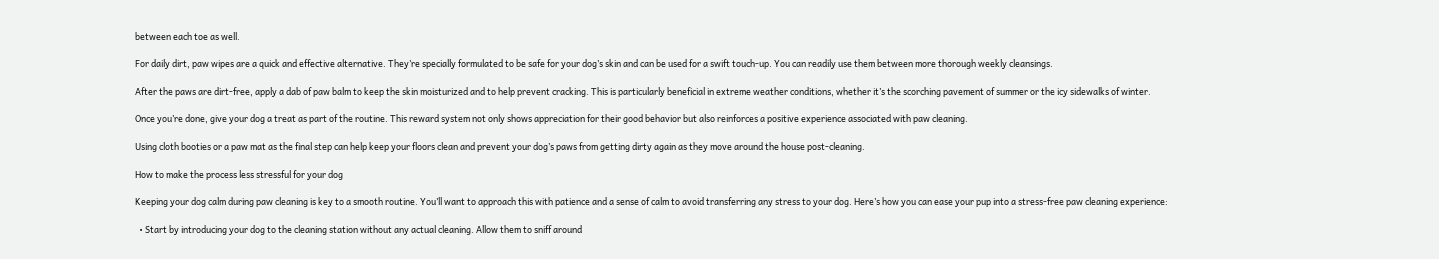between each toe as well.

For daily dirt, paw wipes are a quick and effective alternative. They’re specially formulated to be safe for your dog’s skin and can be used for a swift touch-up. You can readily use them between more thorough weekly cleansings.

After the paws are dirt-free, apply a dab of paw balm to keep the skin moisturized and to help prevent cracking. This is particularly beneficial in extreme weather conditions, whether it’s the scorching pavement of summer or the icy sidewalks of winter.

Once you’re done, give your dog a treat as part of the routine. This reward system not only shows appreciation for their good behavior but also reinforces a positive experience associated with paw cleaning.

Using cloth booties or a paw mat as the final step can help keep your floors clean and prevent your dog’s paws from getting dirty again as they move around the house post-cleaning.

How to make the process less stressful for your dog

Keeping your dog calm during paw cleaning is key to a smooth routine. You’ll want to approach this with patience and a sense of calm to avoid transferring any stress to your dog. Here’s how you can ease your pup into a stress-free paw cleaning experience:

  • Start by introducing your dog to the cleaning station without any actual cleaning. Allow them to sniff around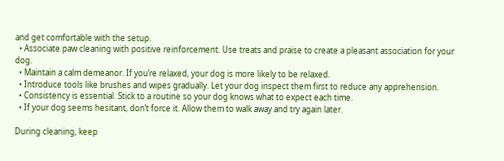and get comfortable with the setup.
  • Associate paw cleaning with positive reinforcement. Use treats and praise to create a pleasant association for your dog.
  • Maintain a calm demeanor. If you’re relaxed, your dog is more likely to be relaxed.
  • Introduce tools like brushes and wipes gradually. Let your dog inspect them first to reduce any apprehension.
  • Consistency is essential. Stick to a routine so your dog knows what to expect each time.
  • If your dog seems hesitant, don’t force it. Allow them to walk away and try again later.

During cleaning, keep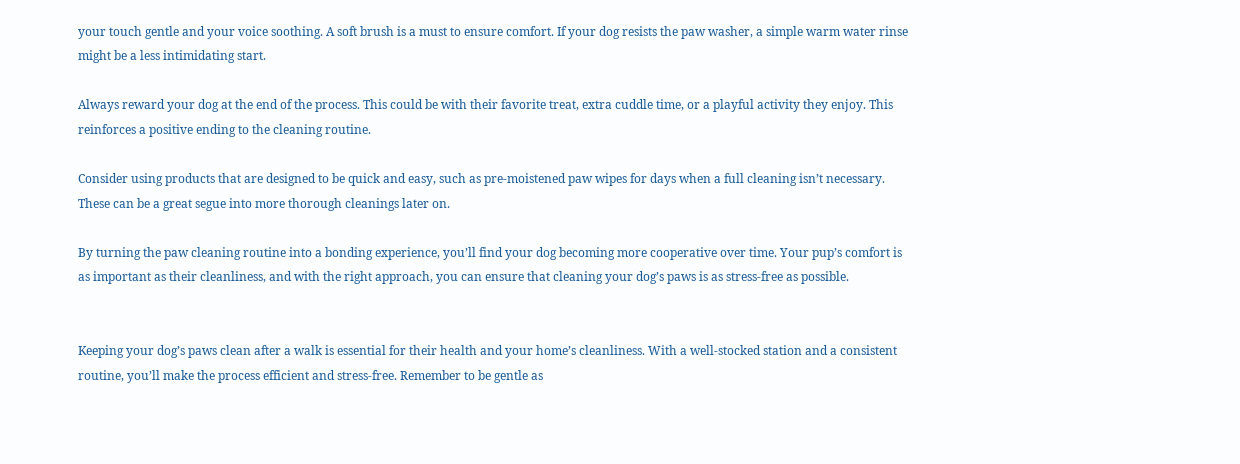your touch gentle and your voice soothing. A soft brush is a must to ensure comfort. If your dog resists the paw washer, a simple warm water rinse might be a less intimidating start.

Always reward your dog at the end of the process. This could be with their favorite treat, extra cuddle time, or a playful activity they enjoy. This reinforces a positive ending to the cleaning routine.

Consider using products that are designed to be quick and easy, such as pre-moistened paw wipes for days when a full cleaning isn’t necessary. These can be a great segue into more thorough cleanings later on.

By turning the paw cleaning routine into a bonding experience, you’ll find your dog becoming more cooperative over time. Your pup’s comfort is as important as their cleanliness, and with the right approach, you can ensure that cleaning your dog’s paws is as stress-free as possible.


Keeping your dog’s paws clean after a walk is essential for their health and your home’s cleanliness. With a well-stocked station and a consistent routine, you’ll make the process efficient and stress-free. Remember to be gentle as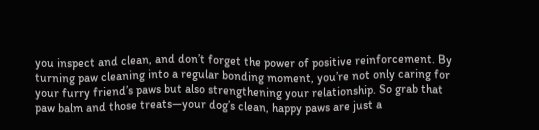you inspect and clean, and don’t forget the power of positive reinforcement. By turning paw cleaning into a regular bonding moment, you’re not only caring for your furry friend’s paws but also strengthening your relationship. So grab that paw balm and those treats—your dog’s clean, happy paws are just a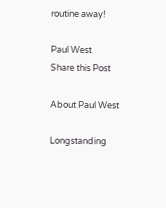routine away!

Paul West
Share this Post

About Paul West

Longstanding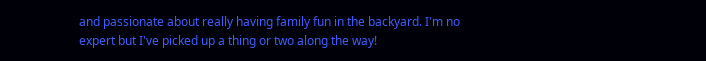and passionate about really having family fun in the backyard. I'm no expert but I've picked up a thing or two along the way!